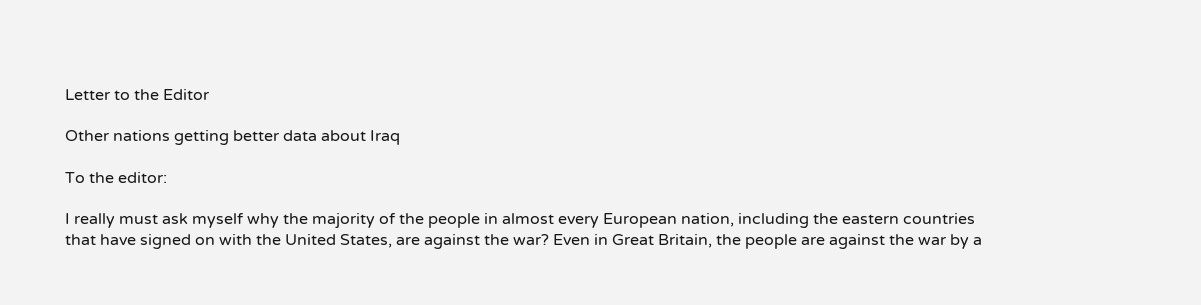Letter to the Editor

Other nations getting better data about Iraq

To the editor:

I really must ask myself why the majority of the people in almost every European nation, including the eastern countries that have signed on with the United States, are against the war? Even in Great Britain, the people are against the war by a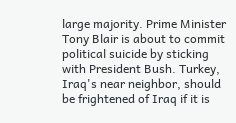large majority. Prime Minister Tony Blair is about to commit political suicide by sticking with President Bush. Turkey, Iraq's near neighbor, should be frightened of Iraq if it is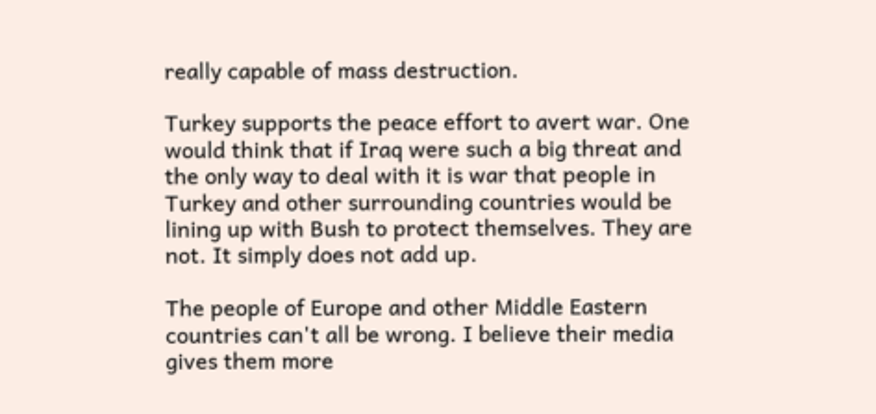really capable of mass destruction.

Turkey supports the peace effort to avert war. One would think that if Iraq were such a big threat and the only way to deal with it is war that people in Turkey and other surrounding countries would be lining up with Bush to protect themselves. They are not. It simply does not add up.

The people of Europe and other Middle Eastern countries can't all be wrong. I believe their media gives them more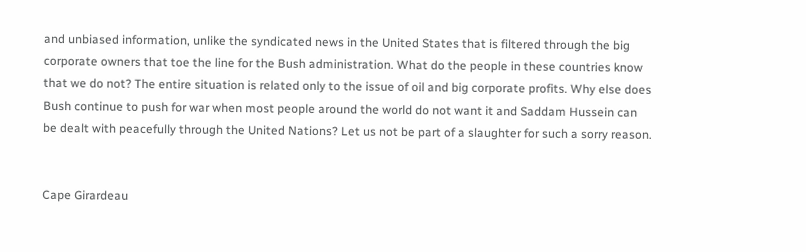and unbiased information, unlike the syndicated news in the United States that is filtered through the big corporate owners that toe the line for the Bush administration. What do the people in these countries know that we do not? The entire situation is related only to the issue of oil and big corporate profits. Why else does Bush continue to push for war when most people around the world do not want it and Saddam Hussein can be dealt with peacefully through the United Nations? Let us not be part of a slaughter for such a sorry reason.


Cape Girardeau